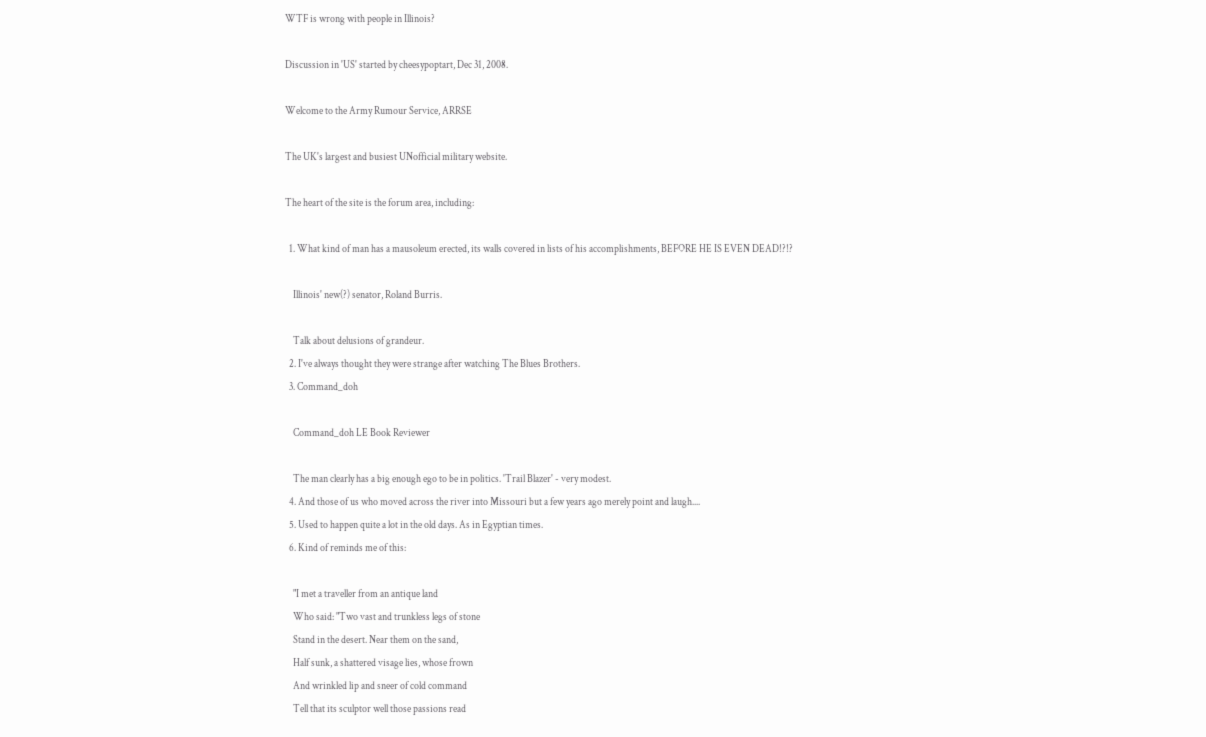WTF is wrong with people in Illinois?

Discussion in 'US' started by cheesypoptart, Dec 31, 2008.

Welcome to the Army Rumour Service, ARRSE

The UK's largest and busiest UNofficial military website.

The heart of the site is the forum area, including:

  1. What kind of man has a mausoleum erected, its walls covered in lists of his accomplishments, BEFORE HE IS EVEN DEAD!?!?

    Illinois' new(?) senator, Roland Burris.

    Talk about delusions of grandeur.
  2. I've always thought they were strange after watching The Blues Brothers.
  3. Command_doh

    Command_doh LE Book Reviewer

    The man clearly has a big enough ego to be in politics. 'Trail Blazer' - very modest.
  4. And those of us who moved across the river into Missouri but a few years ago merely point and laugh....
  5. Used to happen quite a lot in the old days. As in Egyptian times.
  6. Kind of reminds me of this:

    "I met a traveller from an antique land
    Who said: "Two vast and trunkless legs of stone
    Stand in the desert. Near them on the sand,
    Half sunk, a shattered visage lies, whose frown
    And wrinkled lip and sneer of cold command
    Tell that its sculptor well those passions read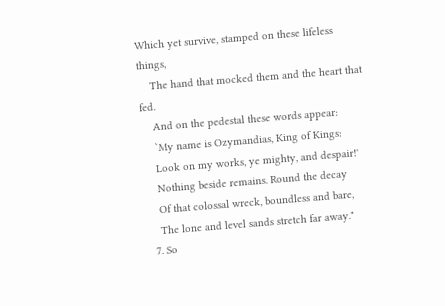Which yet survive, stamped on these lifeless things,
    The hand that mocked them and the heart that fed.
    And on the pedestal these words appear:
    `My name is Ozymandias, King of Kings:
    Look on my works, ye mighty, and despair!'
    Nothing beside remains. Round the decay
    Of that colossal wreck, boundless and bare,
    The lone and level sands stretch far away."
  7. So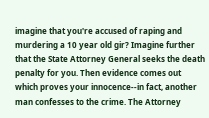imagine that you're accused of raping and murdering a 10 year old gir? Imagine further that the State Attorney General seeks the death penalty for you. Then evidence comes out which proves your innocence--in fact, another man confesses to the crime. The Attorney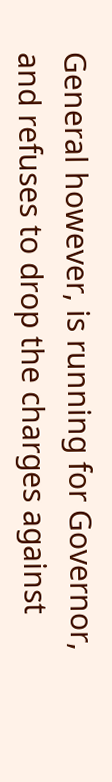General however, is running for Governor, and refuses to drop the charges against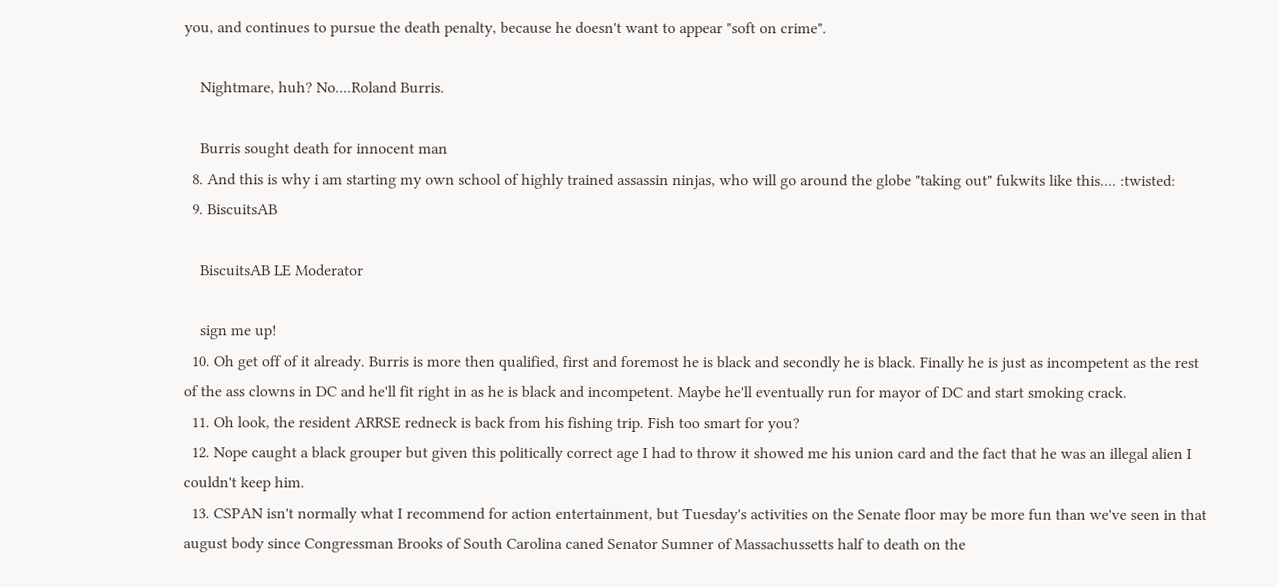you, and continues to pursue the death penalty, because he doesn't want to appear "soft on crime".

    Nightmare, huh? No....Roland Burris.

    Burris sought death for innocent man
  8. And this is why i am starting my own school of highly trained assassin ninjas, who will go around the globe "taking out" fukwits like this.... :twisted:
  9. BiscuitsAB

    BiscuitsAB LE Moderator

    sign me up!
  10. Oh get off of it already. Burris is more then qualified, first and foremost he is black and secondly he is black. Finally he is just as incompetent as the rest of the ass clowns in DC and he'll fit right in as he is black and incompetent. Maybe he'll eventually run for mayor of DC and start smoking crack.
  11. Oh look, the resident ARRSE redneck is back from his fishing trip. Fish too smart for you?
  12. Nope caught a black grouper but given this politically correct age I had to throw it showed me his union card and the fact that he was an illegal alien I couldn't keep him.
  13. CSPAN isn't normally what I recommend for action entertainment, but Tuesday's activities on the Senate floor may be more fun than we've seen in that august body since Congressman Brooks of South Carolina caned Senator Sumner of Massachussetts half to death on the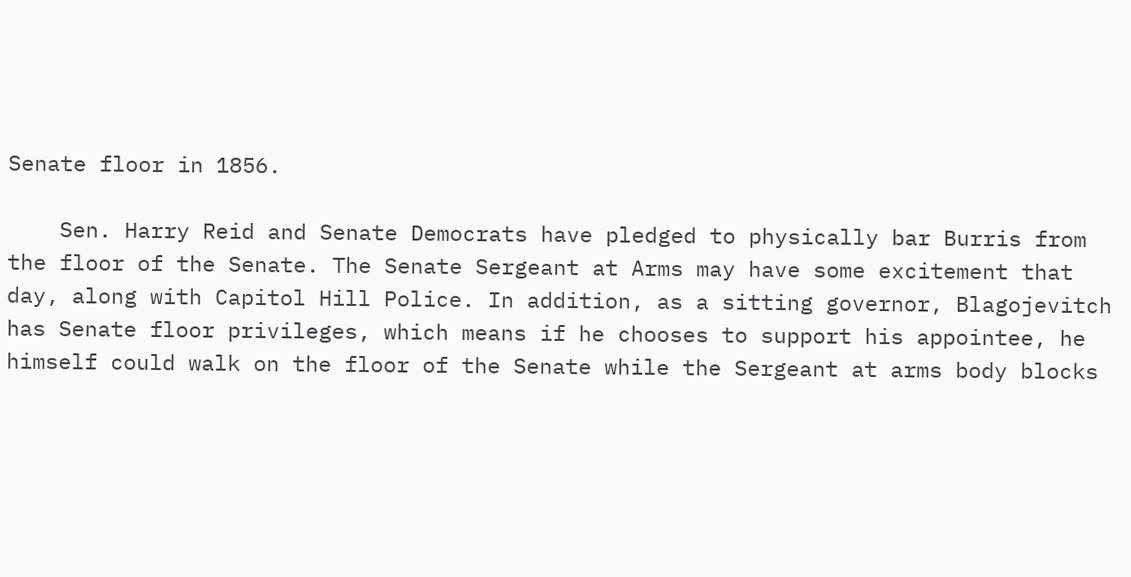Senate floor in 1856.

    Sen. Harry Reid and Senate Democrats have pledged to physically bar Burris from the floor of the Senate. The Senate Sergeant at Arms may have some excitement that day, along with Capitol Hill Police. In addition, as a sitting governor, Blagojevitch has Senate floor privileges, which means if he chooses to support his appointee, he himself could walk on the floor of the Senate while the Sergeant at arms body blocks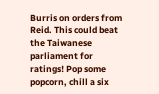Burris on orders from Reid. This could beat the Taiwanese parliament for ratings! Pop some popcorn, chill a six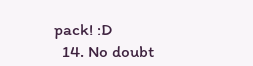pack! :D
  14. No doubt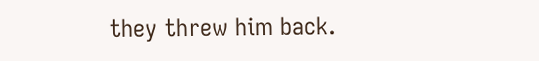they threw him back.